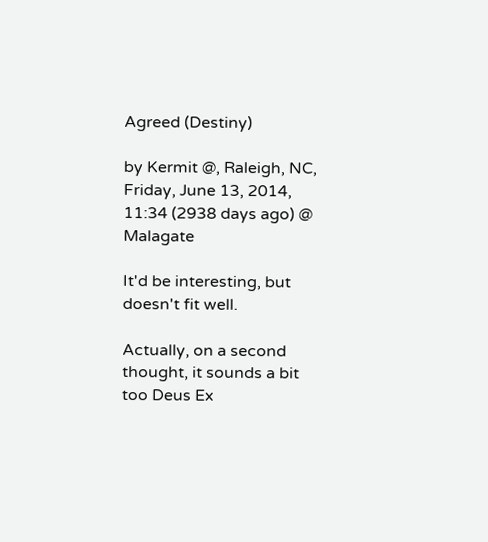Agreed (Destiny)

by Kermit @, Raleigh, NC, Friday, June 13, 2014, 11:34 (2938 days ago) @ Malagate

It'd be interesting, but doesn't fit well.

Actually, on a second thought, it sounds a bit too Deus Ex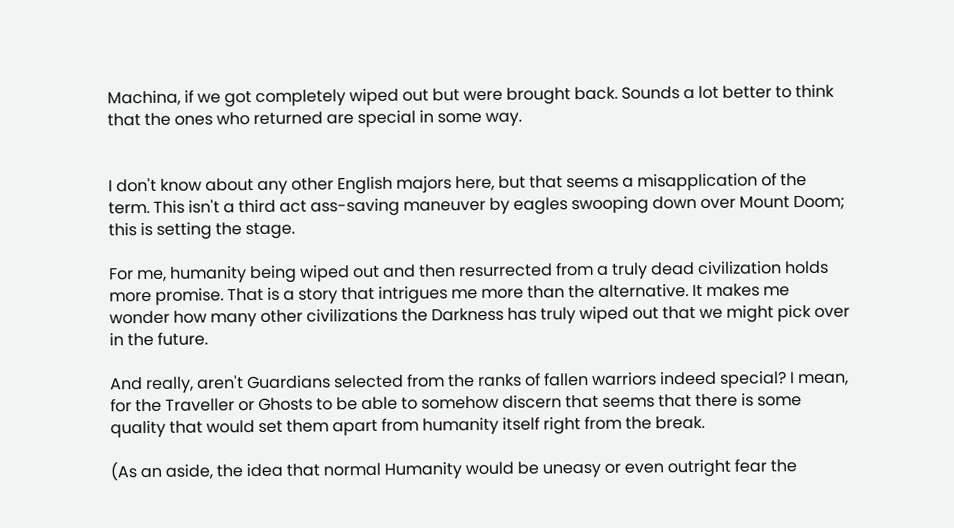Machina, if we got completely wiped out but were brought back. Sounds a lot better to think that the ones who returned are special in some way.


I don't know about any other English majors here, but that seems a misapplication of the term. This isn't a third act ass-saving maneuver by eagles swooping down over Mount Doom; this is setting the stage.

For me, humanity being wiped out and then resurrected from a truly dead civilization holds more promise. That is a story that intrigues me more than the alternative. It makes me wonder how many other civilizations the Darkness has truly wiped out that we might pick over in the future.

And really, aren't Guardians selected from the ranks of fallen warriors indeed special? I mean, for the Traveller or Ghosts to be able to somehow discern that seems that there is some quality that would set them apart from humanity itself right from the break.

(As an aside, the idea that normal Humanity would be uneasy or even outright fear the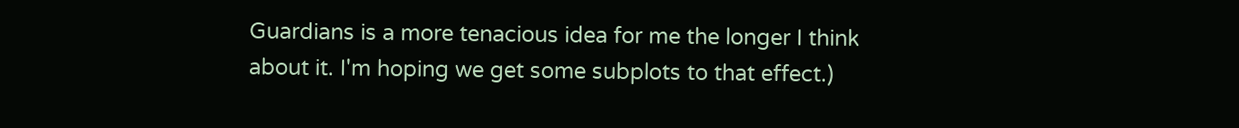Guardians is a more tenacious idea for me the longer I think about it. I'm hoping we get some subplots to that effect.)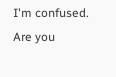I'm confused. Are you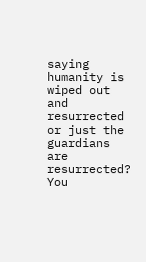saying humanity is wiped out and resurrected or just the guardians are resurrected? You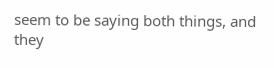seem to be saying both things, and they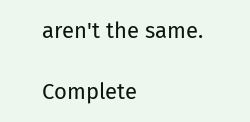aren't the same.

Complete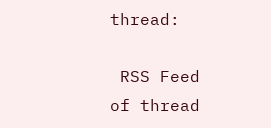thread:

 RSS Feed of thread